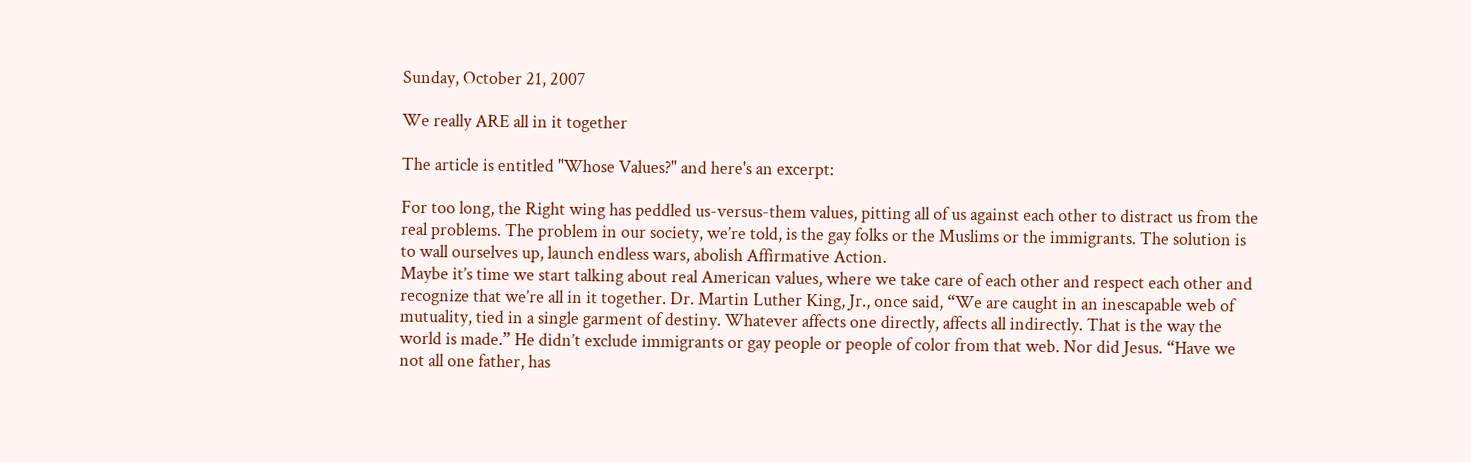Sunday, October 21, 2007

We really ARE all in it together

The article is entitled "Whose Values?" and here's an excerpt:

For too long, the Right wing has peddled us-versus-them values, pitting all of us against each other to distract us from the real problems. The problem in our society, we’re told, is the gay folks or the Muslims or the immigrants. The solution is to wall ourselves up, launch endless wars, abolish Affirmative Action.
Maybe it’s time we start talking about real American values, where we take care of each other and respect each other and recognize that we’re all in it together. Dr. Martin Luther King, Jr., once said, “We are caught in an inescapable web of mutuality, tied in a single garment of destiny. Whatever affects one directly, affects all indirectly. That is the way the world is made.” He didn’t exclude immigrants or gay people or people of color from that web. Nor did Jesus. “Have we not all one father, has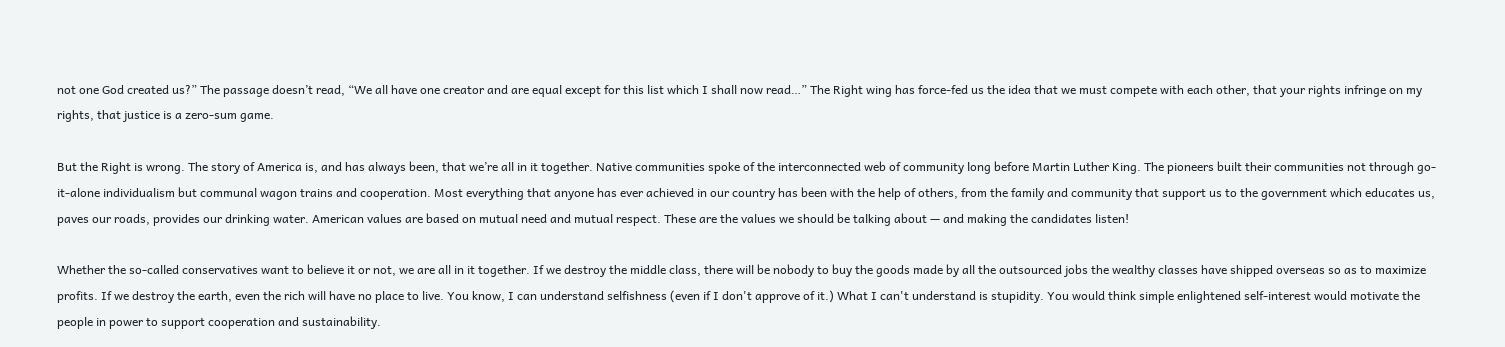not one God created us?” The passage doesn’t read, “We all have one creator and are equal except for this list which I shall now read…” The Right wing has force-fed us the idea that we must compete with each other, that your rights infringe on my rights, that justice is a zero-sum game.

But the Right is wrong. The story of America is, and has always been, that we’re all in it together. Native communities spoke of the interconnected web of community long before Martin Luther King. The pioneers built their communities not through go-it-alone individualism but communal wagon trains and cooperation. Most everything that anyone has ever achieved in our country has been with the help of others, from the family and community that support us to the government which educates us, paves our roads, provides our drinking water. American values are based on mutual need and mutual respect. These are the values we should be talking about — and making the candidates listen!

Whether the so-called conservatives want to believe it or not, we are all in it together. If we destroy the middle class, there will be nobody to buy the goods made by all the outsourced jobs the wealthy classes have shipped overseas so as to maximize profits. If we destroy the earth, even the rich will have no place to live. You know, I can understand selfishness (even if I don't approve of it.) What I can't understand is stupidity. You would think simple enlightened self-interest would motivate the people in power to support cooperation and sustainability.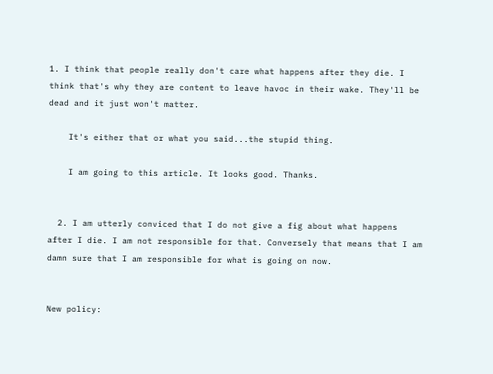1. I think that people really don't care what happens after they die. I think that's why they are content to leave havoc in their wake. They'll be dead and it just won't matter.

    It's either that or what you said...the stupid thing.

    I am going to this article. It looks good. Thanks.


  2. I am utterly conviced that I do not give a fig about what happens after I die. I am not responsible for that. Conversely that means that I am damn sure that I am responsible for what is going on now.


New policy: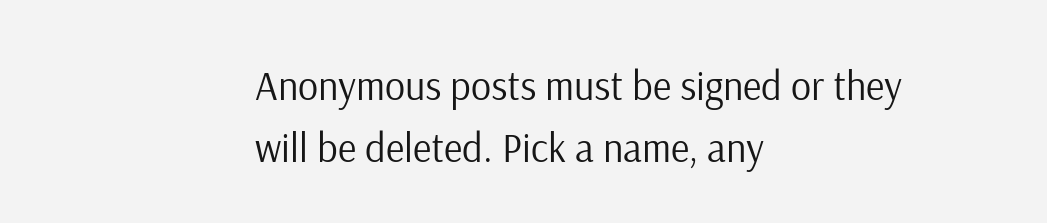Anonymous posts must be signed or they will be deleted. Pick a name, any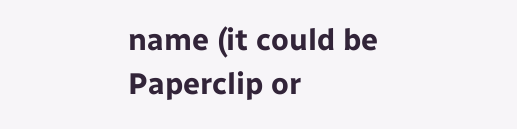name (it could be Paperclip or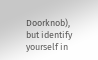Doorknob), but identify yourself in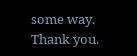some way. Thank you.